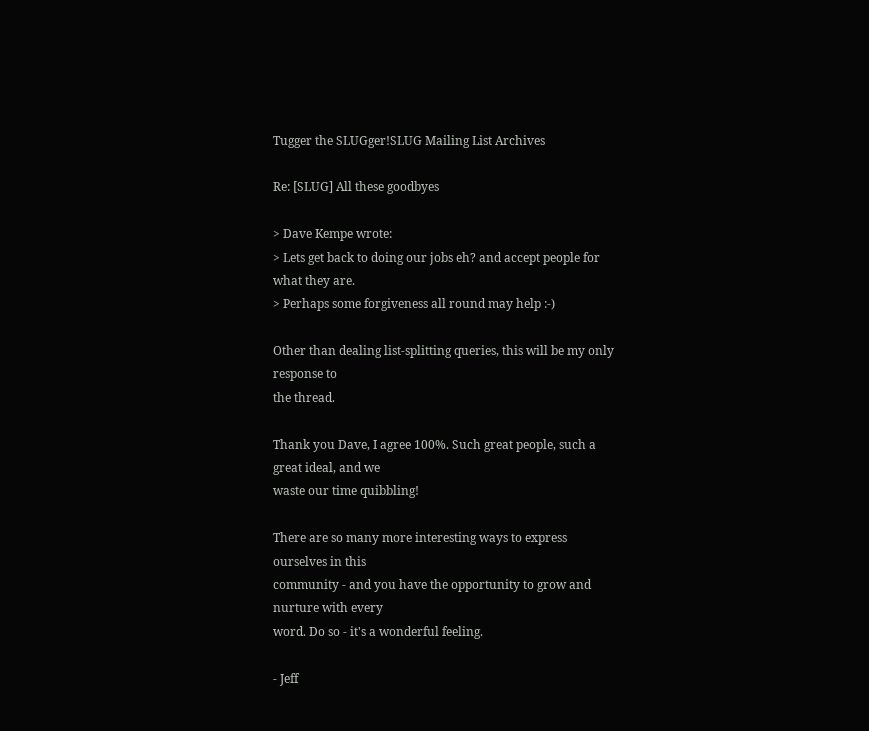Tugger the SLUGger!SLUG Mailing List Archives

Re: [SLUG] All these goodbyes

> Dave Kempe wrote:
> Lets get back to doing our jobs eh? and accept people for what they are.
> Perhaps some forgiveness all round may help :-)

Other than dealing list-splitting queries, this will be my only response to
the thread.

Thank you Dave, I agree 100%. Such great people, such a great ideal, and we
waste our time quibbling!

There are so many more interesting ways to express ourselves in this
community - and you have the opportunity to grow and nurture with every
word. Do so - it's a wonderful feeling.

- Jeff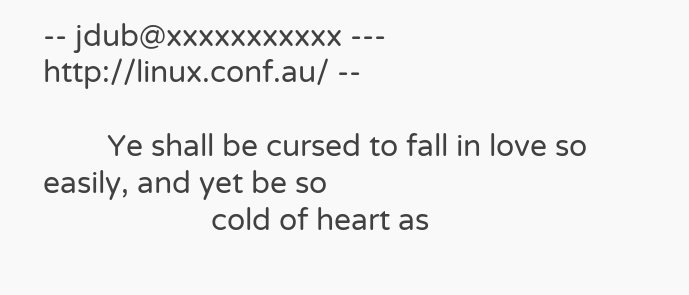-- jdub@xxxxxxxxxxx --- http://linux.conf.au/ --

        Ye shall be cursed to fall in love so easily, and yet be so
                     cold of heart as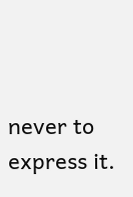never to express it.